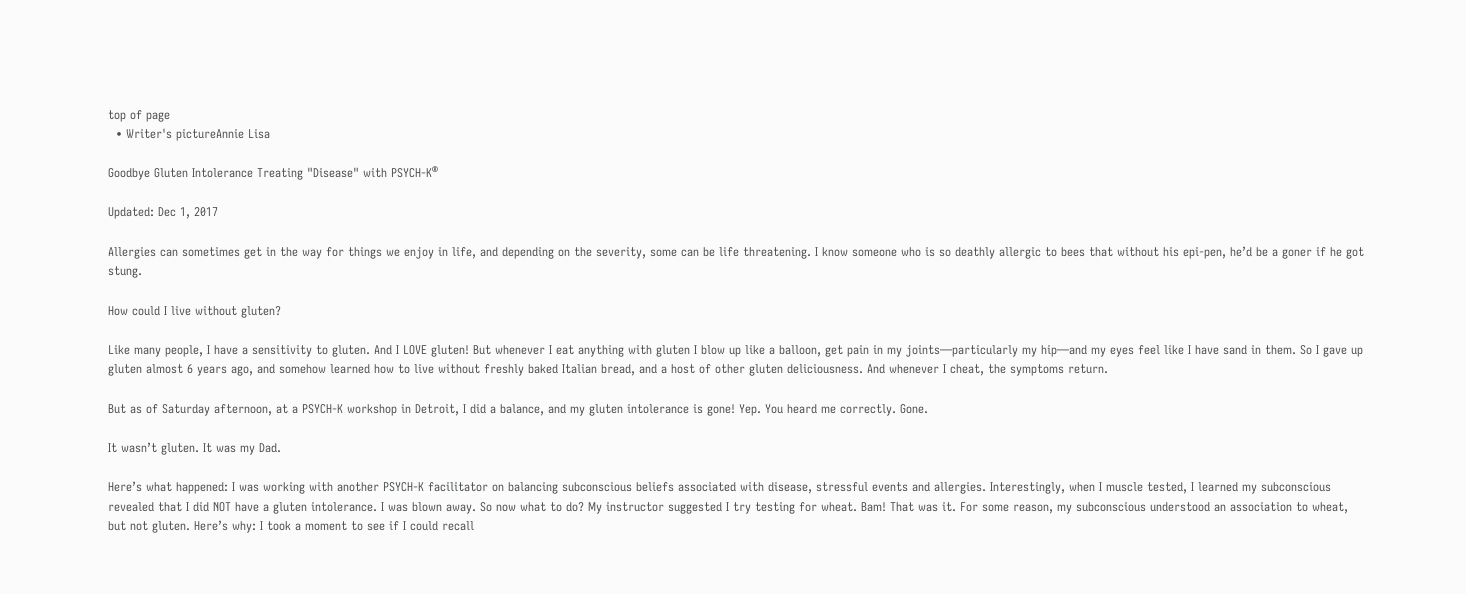top of page
  • Writer's pictureAnnie Lisa

Goodbye Gluten Intolerance Treating "Disease" with PSYCH-K®

Updated: Dec 1, 2017

Allergies can sometimes get in the way for things we enjoy in life, and depending on the severity, some can be life threatening. I know someone who is so deathly allergic to bees that without his epi-pen, he’d be a goner if he got stung.

How could I live without gluten?

Like many people, I have a sensitivity to gluten. And I LOVE gluten! But whenever I eat anything with gluten I blow up like a balloon, get pain in my joints—particularly my hip—and my eyes feel like I have sand in them. So I gave up gluten almost 6 years ago, and somehow learned how to live without freshly baked Italian bread, and a host of other gluten deliciousness. And whenever I cheat, the symptoms return.

But as of Saturday afternoon, at a PSYCH-K workshop in Detroit, I did a balance, and my gluten intolerance is gone! Yep. You heard me correctly. Gone.

It wasn’t gluten. It was my Dad.

Here’s what happened: I was working with another PSYCH-K facilitator on balancing subconscious beliefs associated with disease, stressful events and allergies. Interestingly, when I muscle tested, I learned my subconscious revealed that I did NOT have a gluten intolerance. I was blown away. So now what to do? My instructor suggested I try testing for wheat. Bam! That was it. For some reason, my subconscious understood an association to wheat, but not gluten. Here’s why: I took a moment to see if I could recall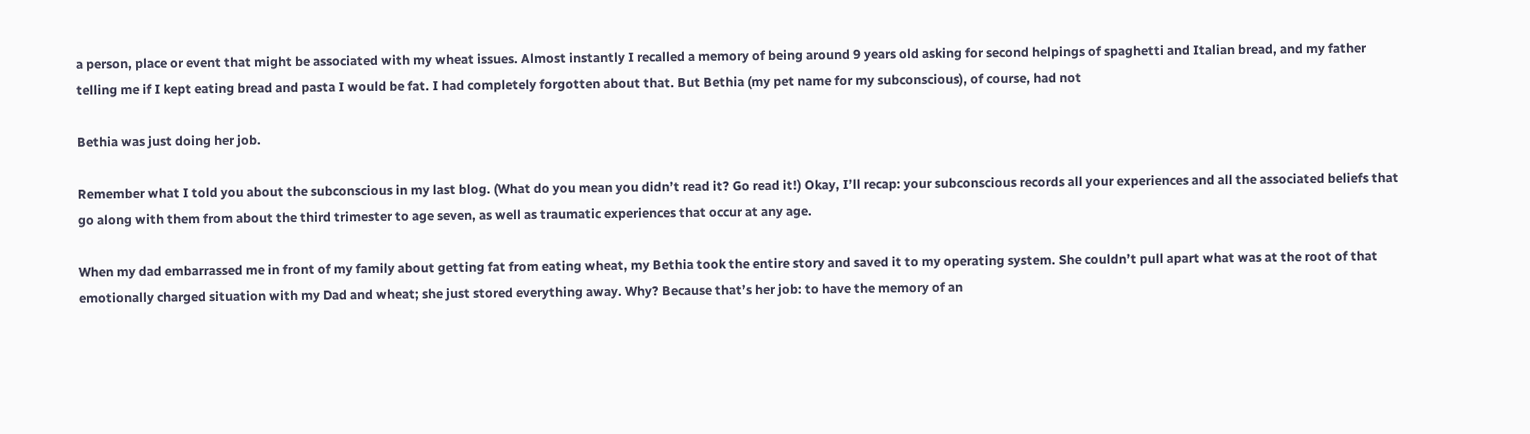a person, place or event that might be associated with my wheat issues. Almost instantly I recalled a memory of being around 9 years old asking for second helpings of spaghetti and Italian bread, and my father telling me if I kept eating bread and pasta I would be fat. I had completely forgotten about that. But Bethia (my pet name for my subconscious), of course, had not

Bethia was just doing her job.

Remember what I told you about the subconscious in my last blog. (What do you mean you didn’t read it? Go read it!) Okay, I’ll recap: your subconscious records all your experiences and all the associated beliefs that go along with them from about the third trimester to age seven, as well as traumatic experiences that occur at any age.

When my dad embarrassed me in front of my family about getting fat from eating wheat, my Bethia took the entire story and saved it to my operating system. She couldn’t pull apart what was at the root of that emotionally charged situation with my Dad and wheat; she just stored everything away. Why? Because that’s her job: to have the memory of an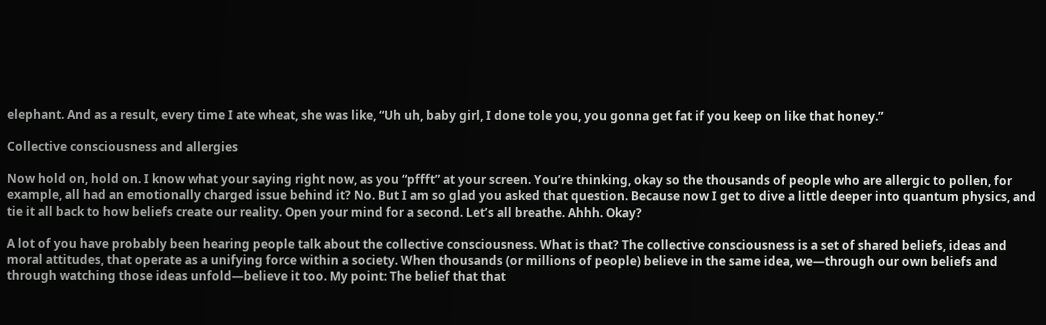elephant. And as a result, every time I ate wheat, she was like, “Uh uh, baby girl, I done tole you, you gonna get fat if you keep on like that honey.”

Collective consciousness and allergies

Now hold on, hold on. I know what your saying right now, as you “pffft” at your screen. You’re thinking, okay so the thousands of people who are allergic to pollen, for example, all had an emotionally charged issue behind it? No. But I am so glad you asked that question. Because now I get to dive a little deeper into quantum physics, and tie it all back to how beliefs create our reality. Open your mind for a second. Let’s all breathe. Ahhh. Okay?

A lot of you have probably been hearing people talk about the collective consciousness. What is that? The collective consciousness is a set of shared beliefs, ideas and moral attitudes, that operate as a unifying force within a society. When thousands (or millions of people) believe in the same idea, we—through our own beliefs and through watching those ideas unfold—believe it too. My point: The belief that that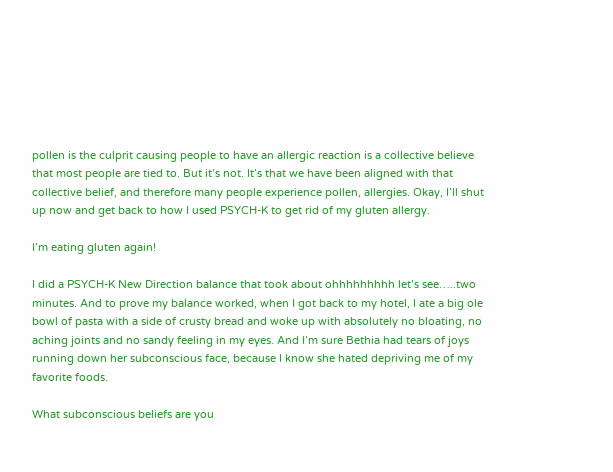pollen is the culprit causing people to have an allergic reaction is a collective believe that most people are tied to. But it’s not. It’s that we have been aligned with that collective belief, and therefore many people experience pollen, allergies. Okay, I’ll shut up now and get back to how I used PSYCH-K to get rid of my gluten allergy.

I’m eating gluten again!

I did a PSYCH-K New Direction balance that took about ohhhhhhhhh let’s see…..two minutes. And to prove my balance worked, when I got back to my hotel, I ate a big ole bowl of pasta with a side of crusty bread and woke up with absolutely no bloating, no aching joints and no sandy feeling in my eyes. And I’m sure Bethia had tears of joys running down her subconscious face, because I know she hated depriving me of my favorite foods.

What subconscious beliefs are you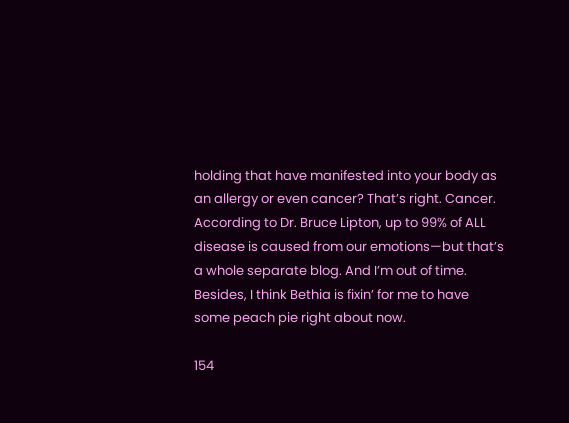holding that have manifested into your body as an allergy or even cancer? That’s right. Cancer. According to Dr. Bruce Lipton, up to 99% of ALL disease is caused from our emotions—but that’s a whole separate blog. And I’m out of time. Besides, I think Bethia is fixin’ for me to have some peach pie right about now.

154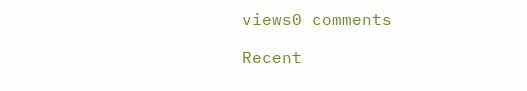views0 comments

Recent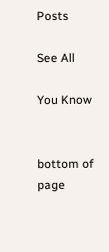Posts

See All

You Know


bottom of page